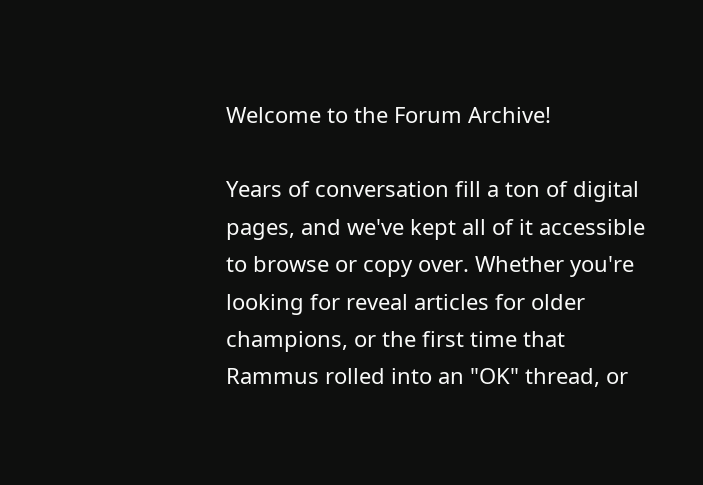Welcome to the Forum Archive!

Years of conversation fill a ton of digital pages, and we've kept all of it accessible to browse or copy over. Whether you're looking for reveal articles for older champions, or the first time that Rammus rolled into an "OK" thread, or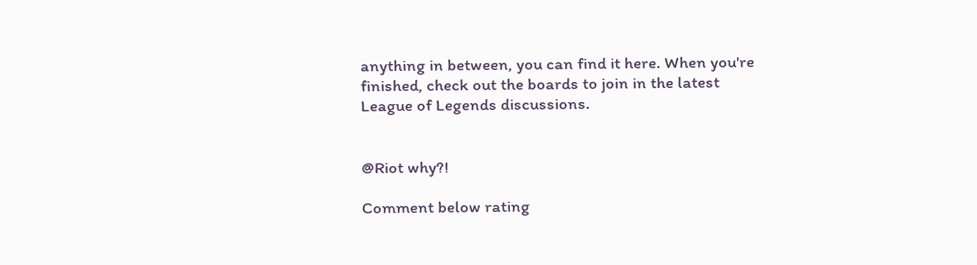anything in between, you can find it here. When you're finished, check out the boards to join in the latest League of Legends discussions.


@Riot why?!

Comment below rating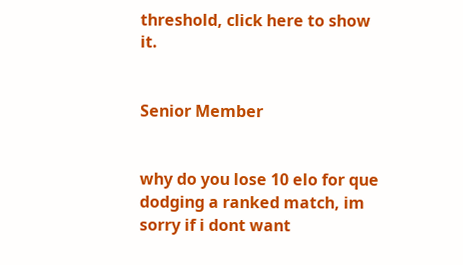threshold, click here to show it.


Senior Member


why do you lose 10 elo for que dodging a ranked match, im sorry if i dont want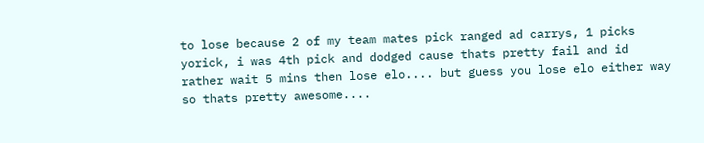to lose because 2 of my team mates pick ranged ad carrys, 1 picks yorick, i was 4th pick and dodged cause thats pretty fail and id rather wait 5 mins then lose elo.... but guess you lose elo either way so thats pretty awesome....